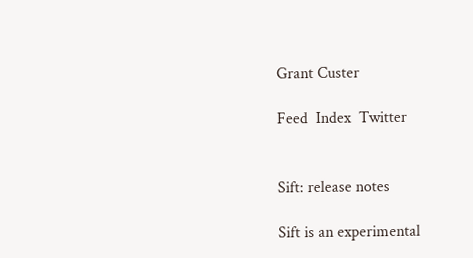Grant Custer

Feed  Index  Twitter


Sift: release notes

Sift is an experimental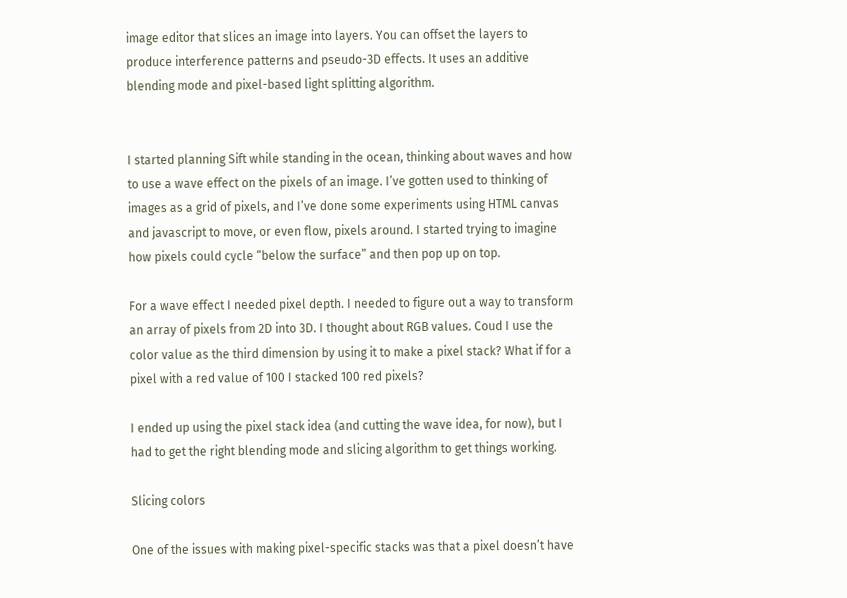image editor that slices an image into layers. You can offset the layers to produce interference patterns and pseudo-3D effects. It uses an additive blending mode and pixel-based light splitting algorithm.


I started planning Sift while standing in the ocean, thinking about waves and how to use a wave effect on the pixels of an image. I’ve gotten used to thinking of images as a grid of pixels, and I’ve done some experiments using HTML canvas and javascript to move, or even flow, pixels around. I started trying to imagine how pixels could cycle “below the surface” and then pop up on top.

For a wave effect I needed pixel depth. I needed to figure out a way to transform an array of pixels from 2D into 3D. I thought about RGB values. Coud I use the color value as the third dimension by using it to make a pixel stack? What if for a pixel with a red value of 100 I stacked 100 red pixels?

I ended up using the pixel stack idea (and cutting the wave idea, for now), but I had to get the right blending mode and slicing algorithm to get things working.

Slicing colors

One of the issues with making pixel-specific stacks was that a pixel doesn’t have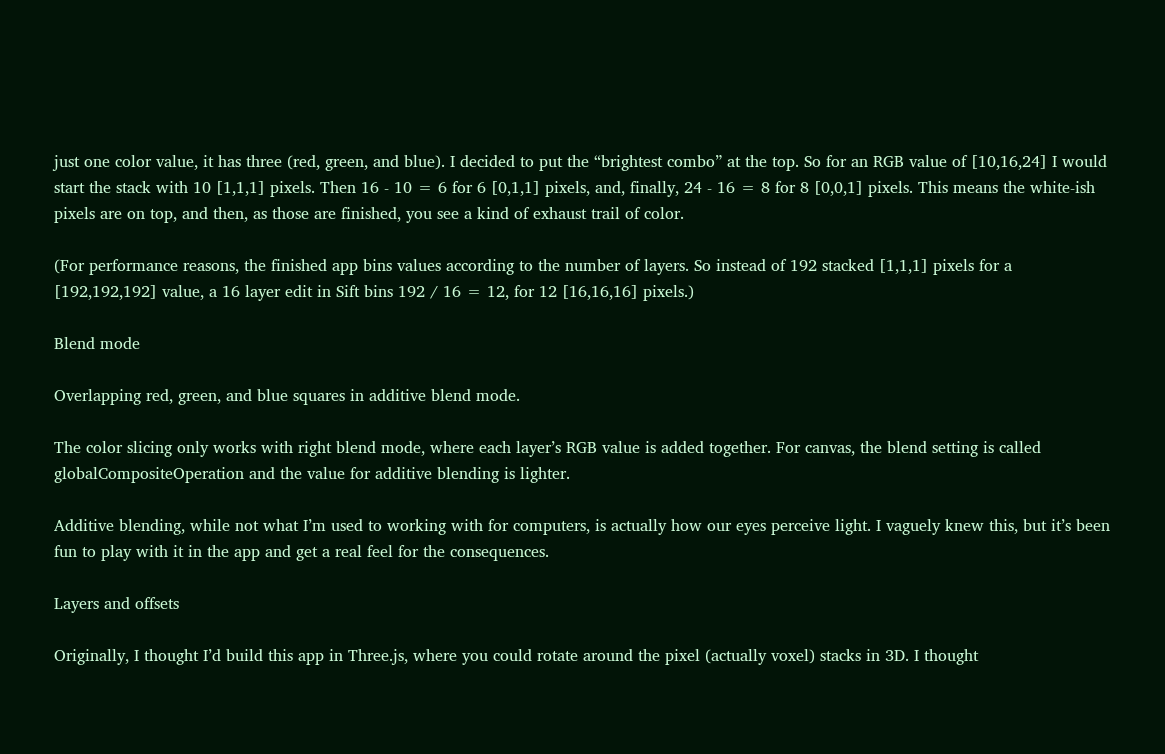just one color value, it has three (red, green, and blue). I decided to put the “brightest combo” at the top. So for an RGB value of [10,16,24] I would start the stack with 10 [1,1,1] pixels. Then 16 - 10 = 6 for 6 [0,1,1] pixels, and, finally, 24 - 16 = 8 for 8 [0,0,1] pixels. This means the white-ish pixels are on top, and then, as those are finished, you see a kind of exhaust trail of color.

(For performance reasons, the finished app bins values according to the number of layers. So instead of 192 stacked [1,1,1] pixels for a [192,192,192] value, a 16 layer edit in Sift bins 192 / 16 = 12, for 12 [16,16,16] pixels.)

Blend mode

Overlapping red, green, and blue squares in additive blend mode.

The color slicing only works with right blend mode, where each layer’s RGB value is added together. For canvas, the blend setting is called globalCompositeOperation and the value for additive blending is lighter.

Additive blending, while not what I’m used to working with for computers, is actually how our eyes perceive light. I vaguely knew this, but it’s been fun to play with it in the app and get a real feel for the consequences.

Layers and offsets

Originally, I thought I’d build this app in Three.js, where you could rotate around the pixel (actually voxel) stacks in 3D. I thought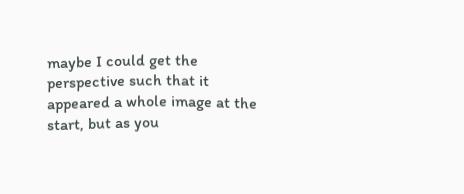maybe I could get the perspective such that it appeared a whole image at the start, but as you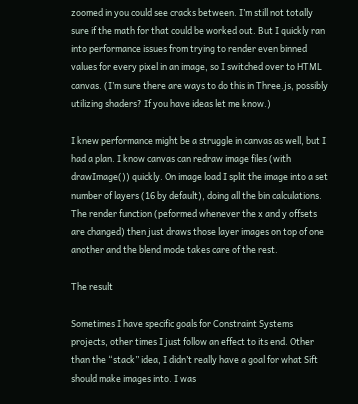zoomed in you could see cracks between. I’m still not totally sure if the math for that could be worked out. But I quickly ran into performance issues from trying to render even binned values for every pixel in an image, so I switched over to HTML canvas. (I’m sure there are ways to do this in Three.js, possibly utilizing shaders? If you have ideas let me know.)

I knew performance might be a struggle in canvas as well, but I had a plan. I know canvas can redraw image files (with drawImage()) quickly. On image load I split the image into a set number of layers (16 by default), doing all the bin calculations. The render function (peformed whenever the x and y offsets are changed) then just draws those layer images on top of one another and the blend mode takes care of the rest.

The result

Sometimes I have specific goals for Constraint Systems projects, other times I just follow an effect to its end. Other than the “stack” idea, I didn’t really have a goal for what Sift should make images into. I was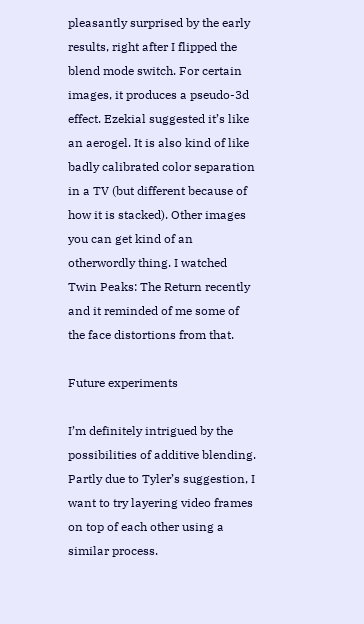pleasantly surprised by the early results, right after I flipped the blend mode switch. For certain images, it produces a pseudo-3d effect. Ezekial suggested it’s like an aerogel. It is also kind of like badly calibrated color separation in a TV (but different because of how it is stacked). Other images you can get kind of an otherwordly thing. I watched Twin Peaks: The Return recently and it reminded of me some of the face distortions from that.

Future experiments

I’m definitely intrigued by the possibilities of additive blending. Partly due to Tyler’s suggestion, I want to try layering video frames on top of each other using a similar process.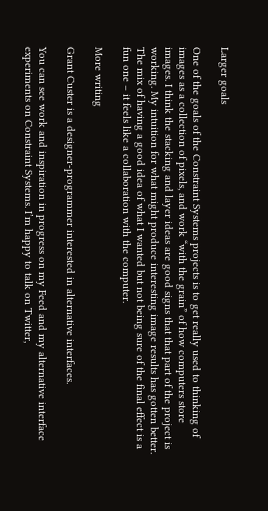Larger goals

One of the goals of the Constraint Systems projects is to get really used to thinking of images as a collection of pixels, and work “with the grain” of how computers store images. I think the stacking and layer ideas are good signs that that part of the project is working. My intuition for what might produce interesting image results has gotten better. The mix of having a good idea of what I wanted but not being sure of the final effect is a fun one – it feels like a collaboration with the computer.

More writing

Grant Custer is a designer-programmer interested in alternative interfaces.

You can see work and inspiration in progress on my Feed and my alternative interface experiments on Constraint Systems. I’m happy to talk on Twitter,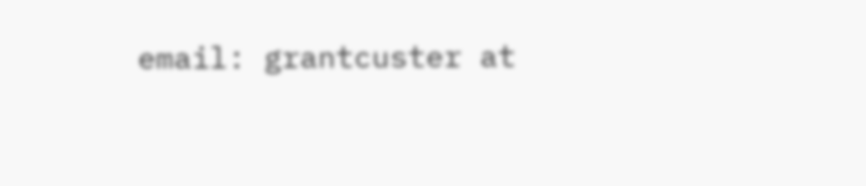email: grantcuster at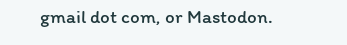gmail dot com, or Mastodon.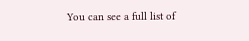You can see a full list of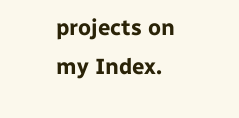projects on my Index.